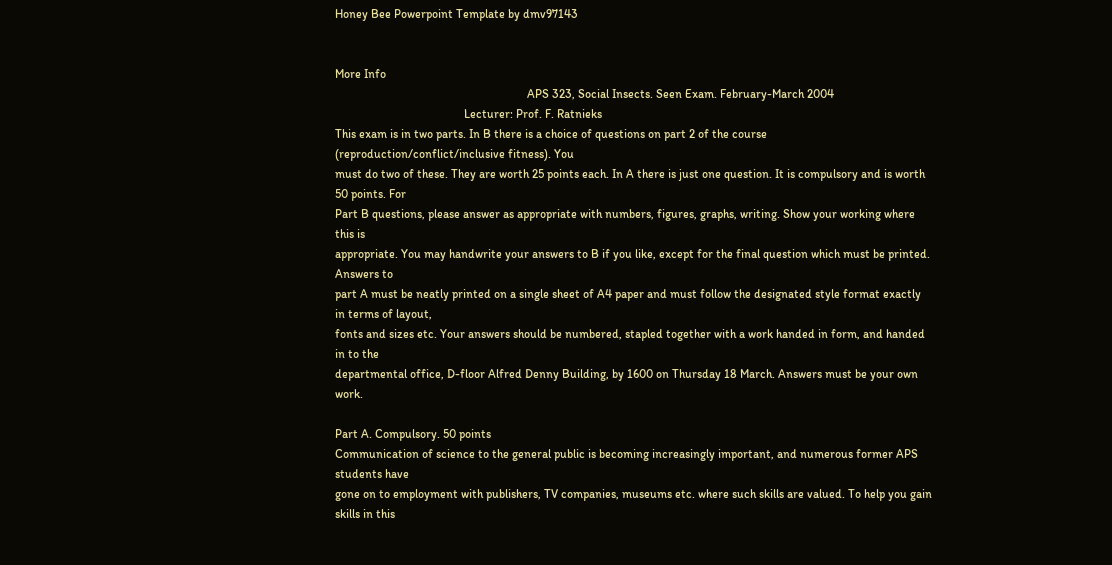Honey Bee Powerpoint Template by dmv97143


More Info
                                                                APS 323, Social Insects. Seen Exam. February-March 2004
                                           Lecturer: Prof. F. Ratnieks
This exam is in two parts. In B there is a choice of questions on part 2 of the course (reproduction/conflict/inclusive fitness). You
must do two of these. They are worth 25 points each. In A there is just one question. It is compulsory and is worth 50 points. For
Part B questions, please answer as appropriate with numbers, figures, graphs, writing. Show your working where this is
appropriate. You may handwrite your answers to B if you like, except for the final question which must be printed. Answers to
part A must be neatly printed on a single sheet of A4 paper and must follow the designated style format exactly in terms of layout,
fonts and sizes etc. Your answers should be numbered, stapled together with a work handed in form, and handed in to the
departmental office, D-floor Alfred Denny Building, by 1600 on Thursday 18 March. Answers must be your own work.

Part A. Compulsory. 50 points
Communication of science to the general public is becoming increasingly important, and numerous former APS students have
gone on to employment with publishers, TV companies, museums etc. where such skills are valued. To help you gain skills in this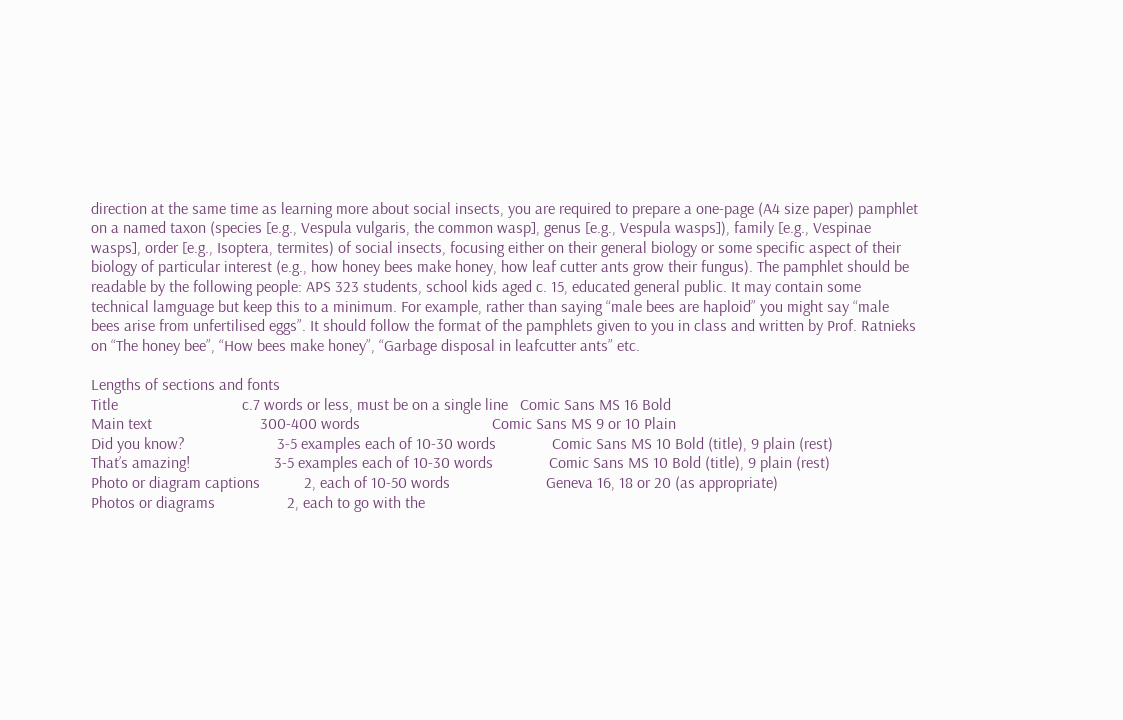direction at the same time as learning more about social insects, you are required to prepare a one-page (A4 size paper) pamphlet
on a named taxon (species [e.g., Vespula vulgaris, the common wasp], genus [e.g., Vespula wasps]), family [e.g., Vespinae
wasps], order [e.g., Isoptera, termites) of social insects, focusing either on their general biology or some specific aspect of their
biology of particular interest (e.g., how honey bees make honey, how leaf cutter ants grow their fungus). The pamphlet should be
readable by the following people: APS 323 students, school kids aged c. 15, educated general public. It may contain some
technical lamguage but keep this to a minimum. For example, rather than saying “male bees are haploid” you might say “male
bees arise from unfertilised eggs”. It should follow the format of the pamphlets given to you in class and written by Prof. Ratnieks
on “The honey bee”, “How bees make honey”, “Garbage disposal in leafcutter ants” etc.

Lengths of sections and fonts
Title                               c.7 words or less, must be on a single line   Comic Sans MS 16 Bold
Main text                           300-400 words                                 Comic Sans MS 9 or 10 Plain
Did you know?                       3-5 examples each of 10-30 words              Comic Sans MS 10 Bold (title), 9 plain (rest)
That’s amazing!                     3-5 examples each of 10-30 words              Comic Sans MS 10 Bold (title), 9 plain (rest)
Photo or diagram captions           2, each of 10-50 words                        Geneva 16, 18 or 20 (as appropriate)
Photos or diagrams                  2, each to go with the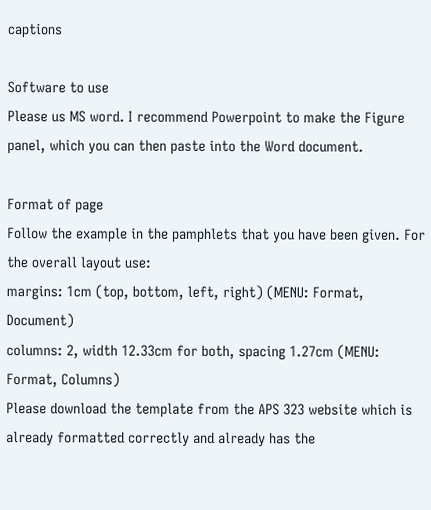captions

Software to use
Please us MS word. I recommend Powerpoint to make the Figure panel, which you can then paste into the Word document.

Format of page
Follow the example in the pamphlets that you have been given. For the overall layout use:
margins: 1cm (top, bottom, left, right) (MENU: Format, Document)
columns: 2, width 12.33cm for both, spacing 1.27cm (MENU: Format, Columns)
Please download the template from the APS 323 website which is already formatted correctly and already has the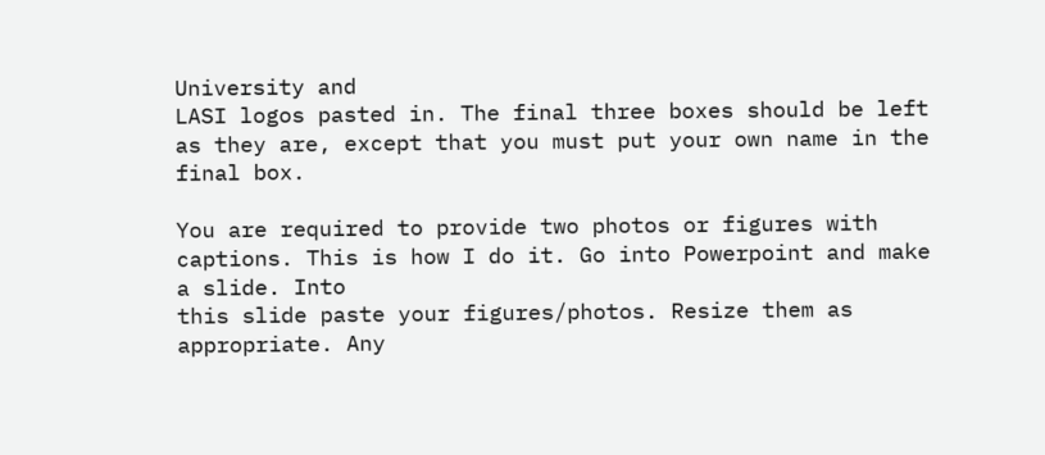University and
LASI logos pasted in. The final three boxes should be left as they are, except that you must put your own name in the final box.

You are required to provide two photos or figures with captions. This is how I do it. Go into Powerpoint and make a slide. Into
this slide paste your figures/photos. Resize them as appropriate. Any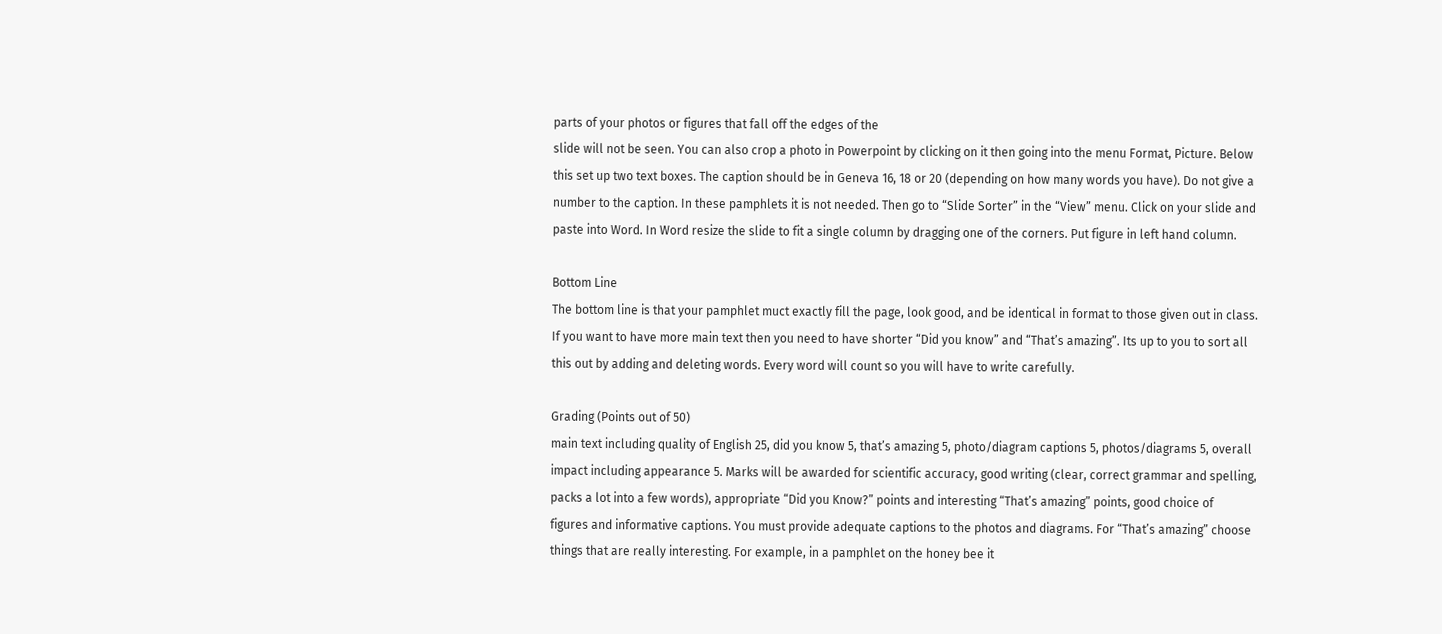parts of your photos or figures that fall off the edges of the
slide will not be seen. You can also crop a photo in Powerpoint by clicking on it then going into the menu Format, Picture. Below
this set up two text boxes. The caption should be in Geneva 16, 18 or 20 (depending on how many words you have). Do not give a
number to the caption. In these pamphlets it is not needed. Then go to “Slide Sorter” in the “View” menu. Click on your slide and
paste into Word. In Word resize the slide to fit a single column by dragging one of the corners. Put figure in left hand column.

Bottom Line
The bottom line is that your pamphlet muct exactly fill the page, look good, and be identical in format to those given out in class.
If you want to have more main text then you need to have shorter “Did you know” and “That’s amazing”. Its up to you to sort all
this out by adding and deleting words. Every word will count so you will have to write carefully.

Grading (Points out of 50)
main text including quality of English 25, did you know 5, that’s amazing 5, photo/diagram captions 5, photos/diagrams 5, overall
impact including appearance 5. Marks will be awarded for scientific accuracy, good writing (clear, correct grammar and spelling,
packs a lot into a few words), appropriate “Did you Know?” points and interesting “That’s amazing” points, good choice of
figures and informative captions. You must provide adequate captions to the photos and diagrams. For “That’s amazing” choose
things that are really interesting. For example, in a pamphlet on the honey bee it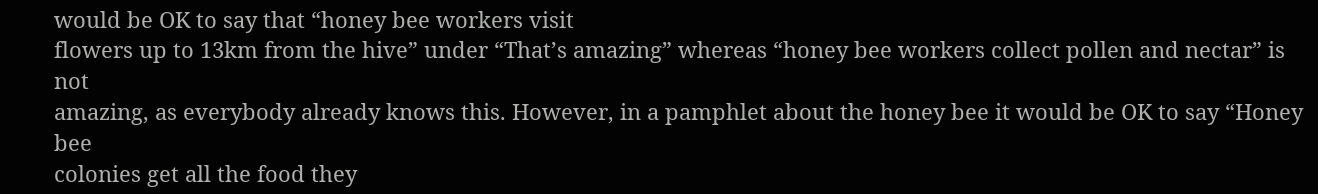would be OK to say that “honey bee workers visit
flowers up to 13km from the hive” under “That’s amazing” whereas “honey bee workers collect pollen and nectar” is not
amazing, as everybody already knows this. However, in a pamphlet about the honey bee it would be OK to say “Honey bee
colonies get all the food they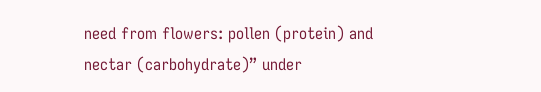need from flowers: pollen (protein) and nectar (carbohydrate)” under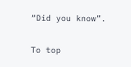“Did you know”.

To top